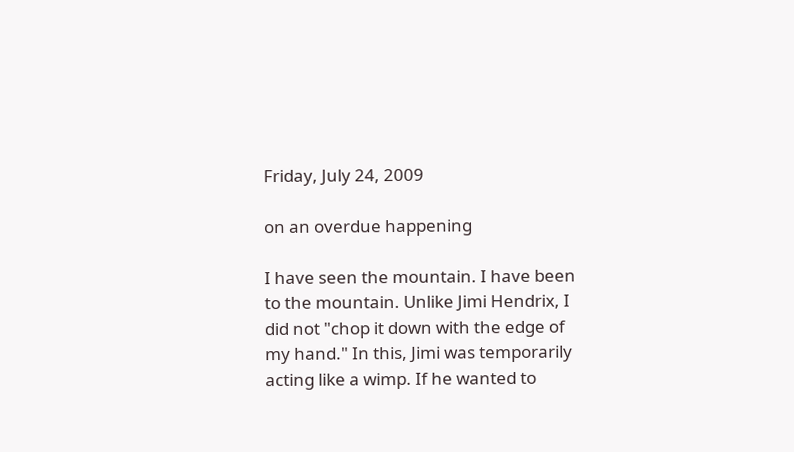Friday, July 24, 2009

on an overdue happening

I have seen the mountain. I have been to the mountain. Unlike Jimi Hendrix, I did not "chop it down with the edge of my hand." In this, Jimi was temporarily acting like a wimp. If he wanted to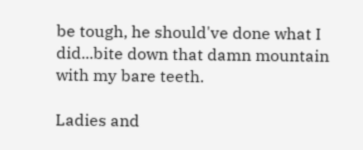be tough, he should've done what I did...bite down that damn mountain with my bare teeth.

Ladies and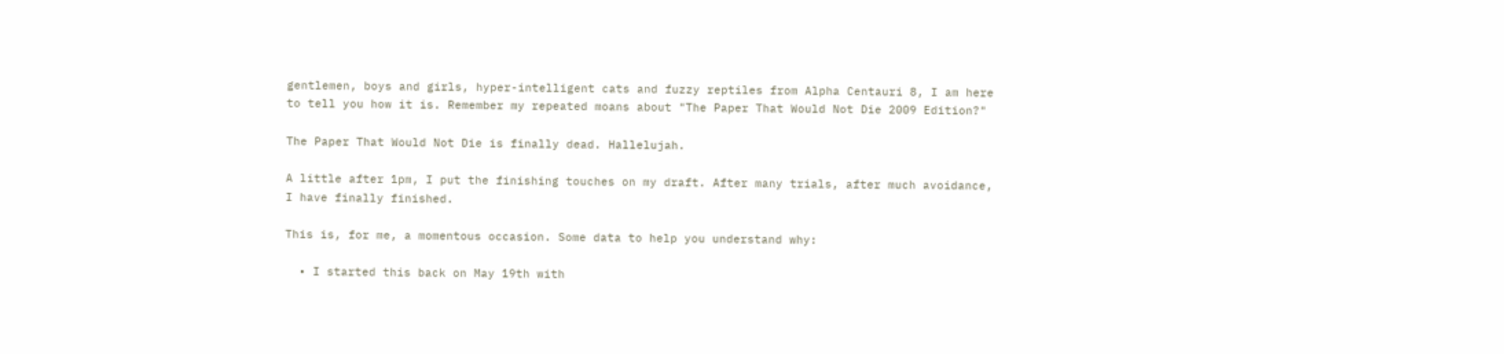gentlemen, boys and girls, hyper-intelligent cats and fuzzy reptiles from Alpha Centauri 8, I am here to tell you how it is. Remember my repeated moans about "The Paper That Would Not Die 2009 Edition?"

The Paper That Would Not Die is finally dead. Hallelujah.

A little after 1pm, I put the finishing touches on my draft. After many trials, after much avoidance, I have finally finished.

This is, for me, a momentous occasion. Some data to help you understand why:

  • I started this back on May 19th with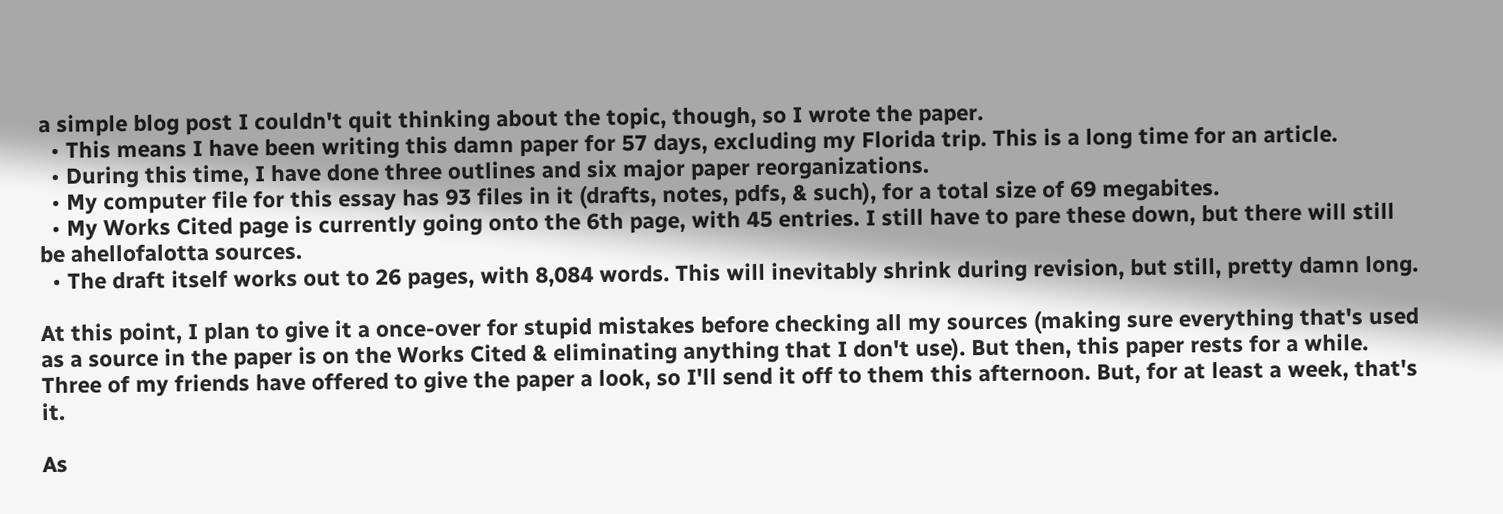a simple blog post I couldn't quit thinking about the topic, though, so I wrote the paper.
  • This means I have been writing this damn paper for 57 days, excluding my Florida trip. This is a long time for an article.
  • During this time, I have done three outlines and six major paper reorganizations.
  • My computer file for this essay has 93 files in it (drafts, notes, pdfs, & such), for a total size of 69 megabites.
  • My Works Cited page is currently going onto the 6th page, with 45 entries. I still have to pare these down, but there will still be ahellofalotta sources.
  • The draft itself works out to 26 pages, with 8,084 words. This will inevitably shrink during revision, but still, pretty damn long.

At this point, I plan to give it a once-over for stupid mistakes before checking all my sources (making sure everything that's used as a source in the paper is on the Works Cited & eliminating anything that I don't use). But then, this paper rests for a while. Three of my friends have offered to give the paper a look, so I'll send it off to them this afternoon. But, for at least a week, that's it.

As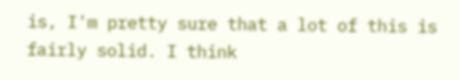is, I'm pretty sure that a lot of this is fairly solid. I think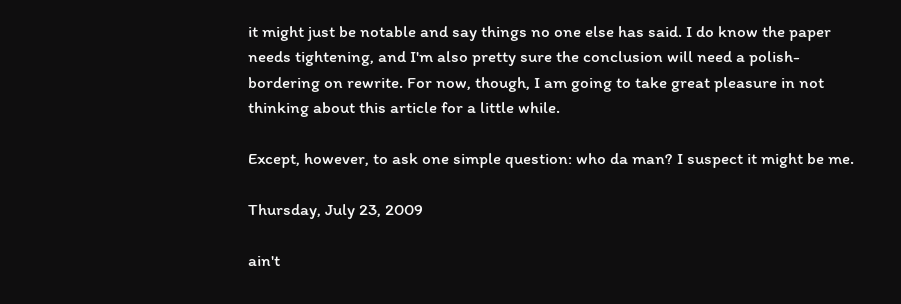it might just be notable and say things no one else has said. I do know the paper needs tightening, and I'm also pretty sure the conclusion will need a polish-bordering on rewrite. For now, though, I am going to take great pleasure in not thinking about this article for a little while.

Except, however, to ask one simple question: who da man? I suspect it might be me.

Thursday, July 23, 2009

ain't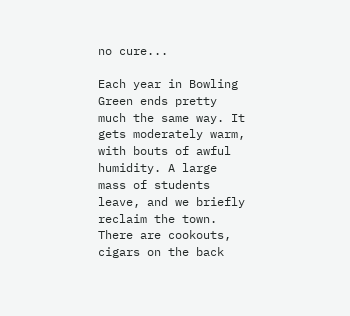no cure...

Each year in Bowling Green ends pretty much the same way. It gets moderately warm, with bouts of awful humidity. A large mass of students leave, and we briefly reclaim the town. There are cookouts, cigars on the back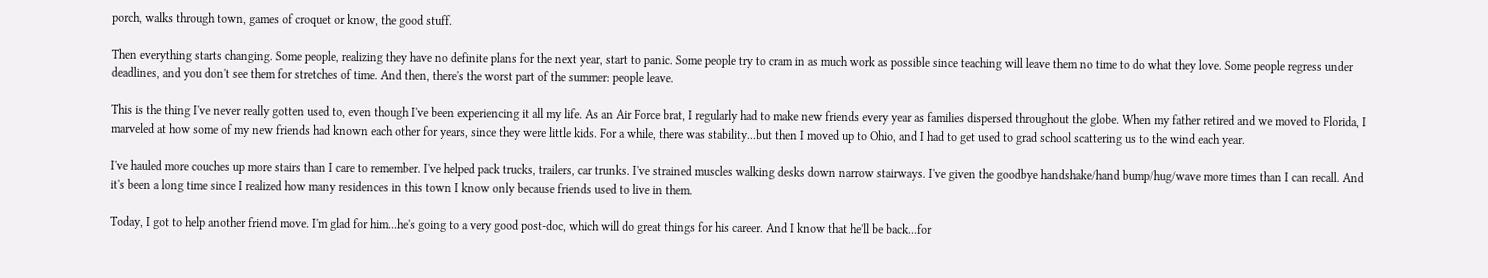porch, walks through town, games of croquet or know, the good stuff.

Then everything starts changing. Some people, realizing they have no definite plans for the next year, start to panic. Some people try to cram in as much work as possible since teaching will leave them no time to do what they love. Some people regress under deadlines, and you don't see them for stretches of time. And then, there's the worst part of the summer: people leave.

This is the thing I've never really gotten used to, even though I've been experiencing it all my life. As an Air Force brat, I regularly had to make new friends every year as families dispersed throughout the globe. When my father retired and we moved to Florida, I marveled at how some of my new friends had known each other for years, since they were little kids. For a while, there was stability...but then I moved up to Ohio, and I had to get used to grad school scattering us to the wind each year.

I've hauled more couches up more stairs than I care to remember. I've helped pack trucks, trailers, car trunks. I've strained muscles walking desks down narrow stairways. I've given the goodbye handshake/hand bump/hug/wave more times than I can recall. And it's been a long time since I realized how many residences in this town I know only because friends used to live in them.

Today, I got to help another friend move. I'm glad for him...he's going to a very good post-doc, which will do great things for his career. And I know that he'll be back...for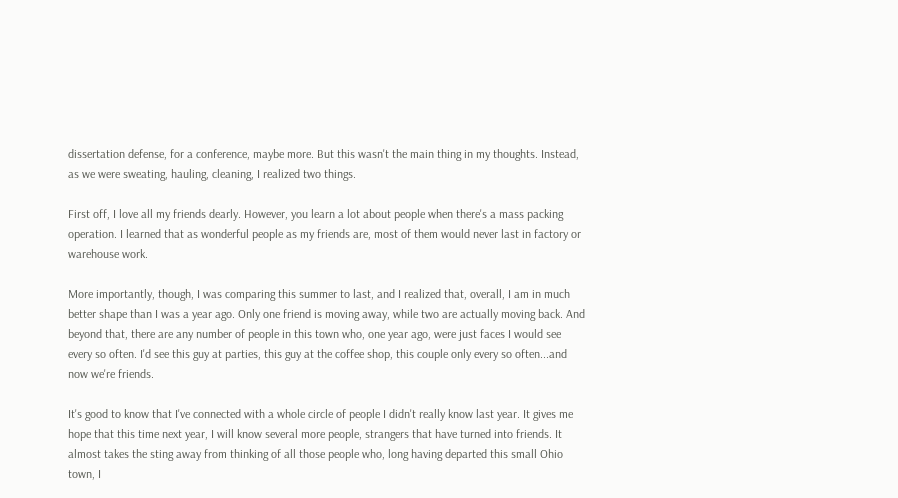dissertation defense, for a conference, maybe more. But this wasn't the main thing in my thoughts. Instead, as we were sweating, hauling, cleaning, I realized two things.

First off, I love all my friends dearly. However, you learn a lot about people when there's a mass packing operation. I learned that as wonderful people as my friends are, most of them would never last in factory or warehouse work.

More importantly, though, I was comparing this summer to last, and I realized that, overall, I am in much better shape than I was a year ago. Only one friend is moving away, while two are actually moving back. And beyond that, there are any number of people in this town who, one year ago, were just faces I would see every so often. I'd see this guy at parties, this guy at the coffee shop, this couple only every so often...and now we're friends.

It's good to know that I've connected with a whole circle of people I didn't really know last year. It gives me hope that this time next year, I will know several more people, strangers that have turned into friends. It almost takes the sting away from thinking of all those people who, long having departed this small Ohio town, I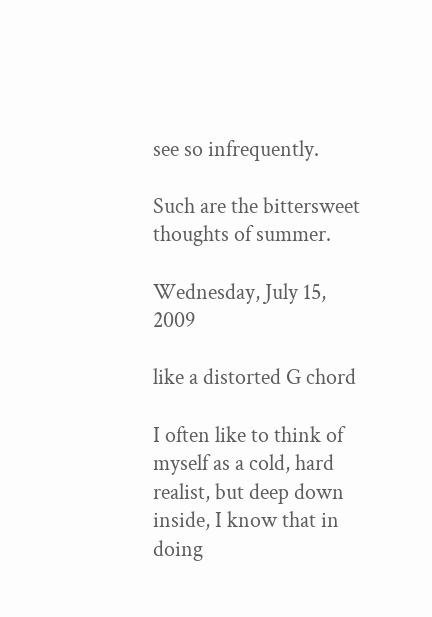see so infrequently.

Such are the bittersweet thoughts of summer.

Wednesday, July 15, 2009

like a distorted G chord

I often like to think of myself as a cold, hard realist, but deep down inside, I know that in doing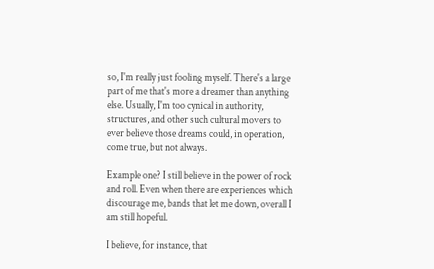so, I'm really just fooling myself. There's a large part of me that's more a dreamer than anything else. Usually, I'm too cynical in authority, structures, and other such cultural movers to ever believe those dreams could, in operation, come true, but not always.

Example one? I still believe in the power of rock and roll. Even when there are experiences which discourage me, bands that let me down, overall I am still hopeful.

I believe, for instance, that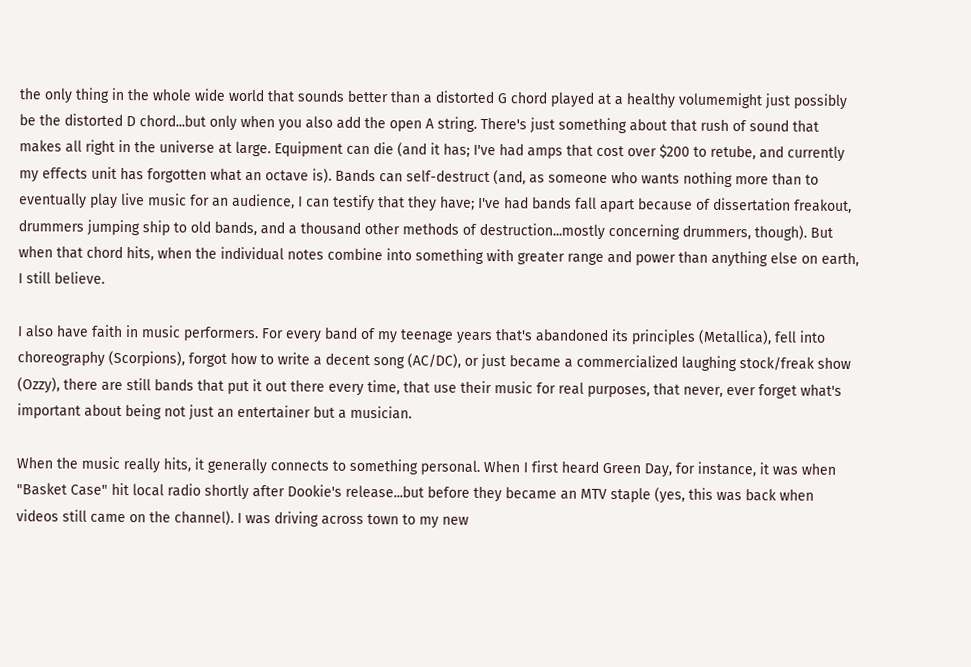the only thing in the whole wide world that sounds better than a distorted G chord played at a healthy volumemight just possibly be the distorted D chord...but only when you also add the open A string. There's just something about that rush of sound that makes all right in the universe at large. Equipment can die (and it has; I've had amps that cost over $200 to retube, and currently my effects unit has forgotten what an octave is). Bands can self-destruct (and, as someone who wants nothing more than to eventually play live music for an audience, I can testify that they have; I've had bands fall apart because of dissertation freakout, drummers jumping ship to old bands, and a thousand other methods of destruction...mostly concerning drummers, though). But when that chord hits, when the individual notes combine into something with greater range and power than anything else on earth, I still believe.

I also have faith in music performers. For every band of my teenage years that's abandoned its principles (Metallica), fell into choreography (Scorpions), forgot how to write a decent song (AC/DC), or just became a commercialized laughing stock/freak show (Ozzy), there are still bands that put it out there every time, that use their music for real purposes, that never, ever forget what's important about being not just an entertainer but a musician.

When the music really hits, it generally connects to something personal. When I first heard Green Day, for instance, it was when "Basket Case" hit local radio shortly after Dookie's release...but before they became an MTV staple (yes, this was back when videos still came on the channel). I was driving across town to my new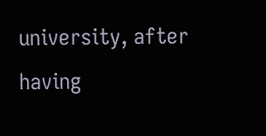university, after having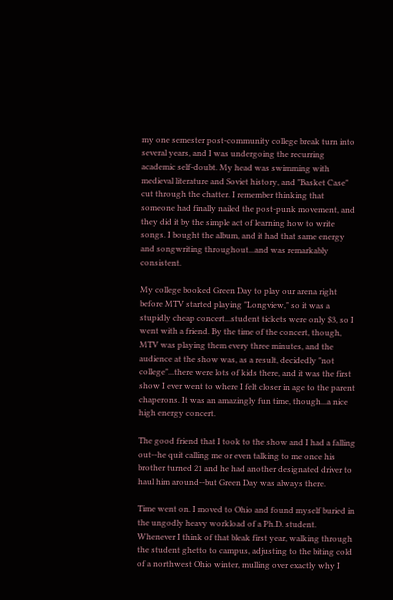my one semester post-community college break turn into several years, and I was undergoing the recurring academic self-doubt. My head was swimming with medieval literature and Soviet history, and "Basket Case" cut through the chatter. I remember thinking that someone had finally nailed the post-punk movement, and they did it by the simple act of learning how to write songs. I bought the album, and it had that same energy and songwriting throughout...and was remarkably consistent.

My college booked Green Day to play our arena right before MTV started playing "Longview," so it was a stupidly cheap concert...student tickets were only $3, so I went with a friend. By the time of the concert, though, MTV was playing them every three minutes, and the audience at the show was, as a result, decidedly "not college"...there were lots of kids there, and it was the first show I ever went to where I felt closer in age to the parent chaperons. It was an amazingly fun time, though...a nice high energy concert.

The good friend that I took to the show and I had a falling out--he quit calling me or even talking to me once his brother turned 21 and he had another designated driver to haul him around--but Green Day was always there.

Time went on. I moved to Ohio and found myself buried in the ungodly heavy workload of a Ph.D. student. Whenever I think of that bleak first year, walking through the student ghetto to campus, adjusting to the biting cold of a northwest Ohio winter, mulling over exactly why I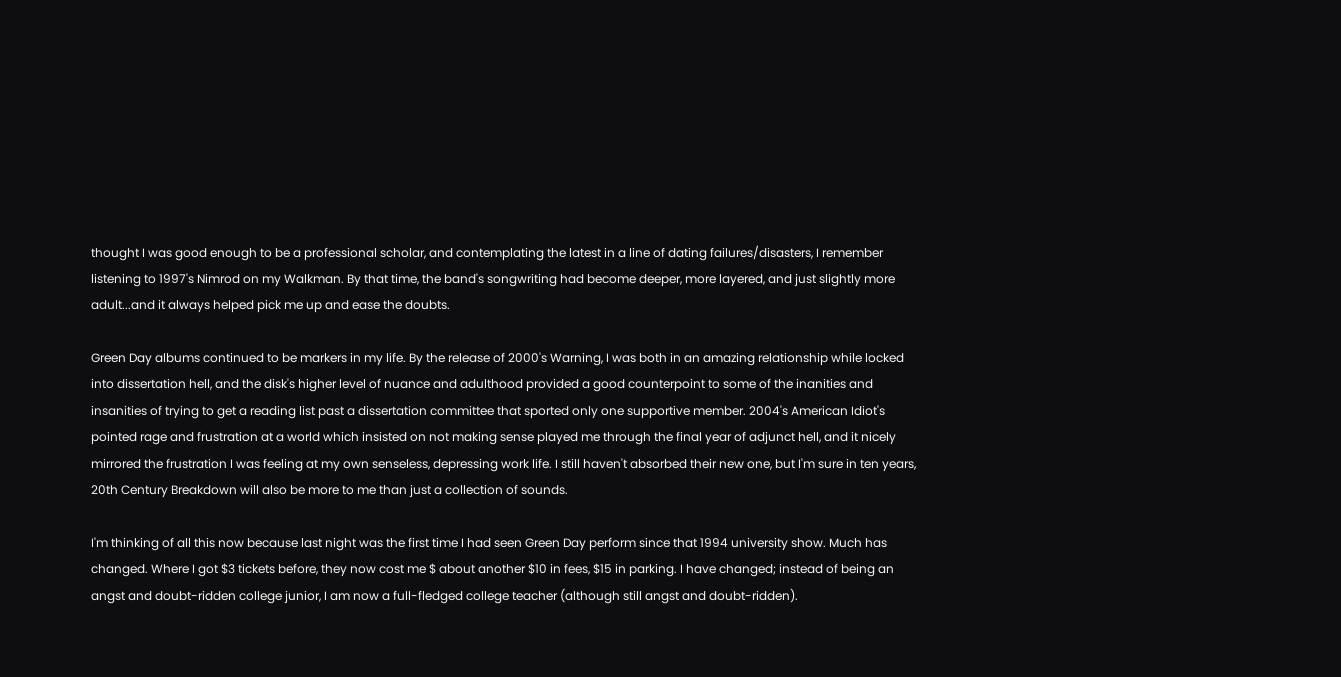thought I was good enough to be a professional scholar, and contemplating the latest in a line of dating failures/disasters, I remember listening to 1997's Nimrod on my Walkman. By that time, the band's songwriting had become deeper, more layered, and just slightly more adult...and it always helped pick me up and ease the doubts.

Green Day albums continued to be markers in my life. By the release of 2000's Warning, I was both in an amazing relationship while locked into dissertation hell, and the disk's higher level of nuance and adulthood provided a good counterpoint to some of the inanities and insanities of trying to get a reading list past a dissertation committee that sported only one supportive member. 2004's American Idiot's pointed rage and frustration at a world which insisted on not making sense played me through the final year of adjunct hell, and it nicely mirrored the frustration I was feeling at my own senseless, depressing work life. I still haven't absorbed their new one, but I'm sure in ten years, 20th Century Breakdown will also be more to me than just a collection of sounds.

I'm thinking of all this now because last night was the first time I had seen Green Day perform since that 1994 university show. Much has changed. Where I got $3 tickets before, they now cost me $ about another $10 in fees, $15 in parking. I have changed; instead of being an angst and doubt-ridden college junior, I am now a full-fledged college teacher (although still angst and doubt-ridden).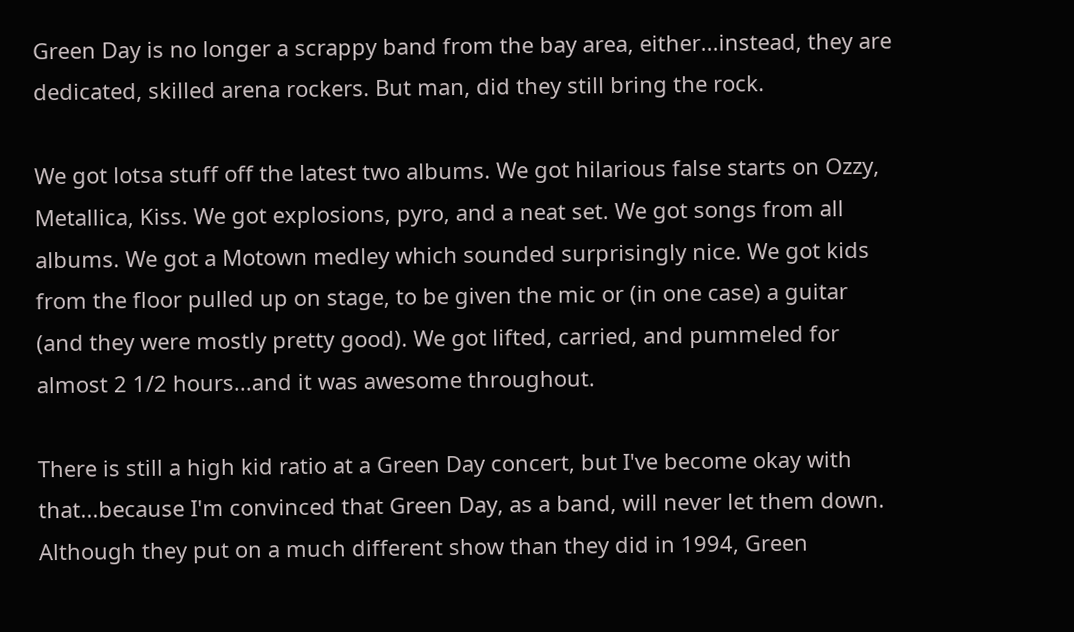Green Day is no longer a scrappy band from the bay area, either...instead, they are dedicated, skilled arena rockers. But man, did they still bring the rock.

We got lotsa stuff off the latest two albums. We got hilarious false starts on Ozzy, Metallica, Kiss. We got explosions, pyro, and a neat set. We got songs from all albums. We got a Motown medley which sounded surprisingly nice. We got kids from the floor pulled up on stage, to be given the mic or (in one case) a guitar (and they were mostly pretty good). We got lifted, carried, and pummeled for almost 2 1/2 hours...and it was awesome throughout.

There is still a high kid ratio at a Green Day concert, but I've become okay with that...because I'm convinced that Green Day, as a band, will never let them down. Although they put on a much different show than they did in 1994, Green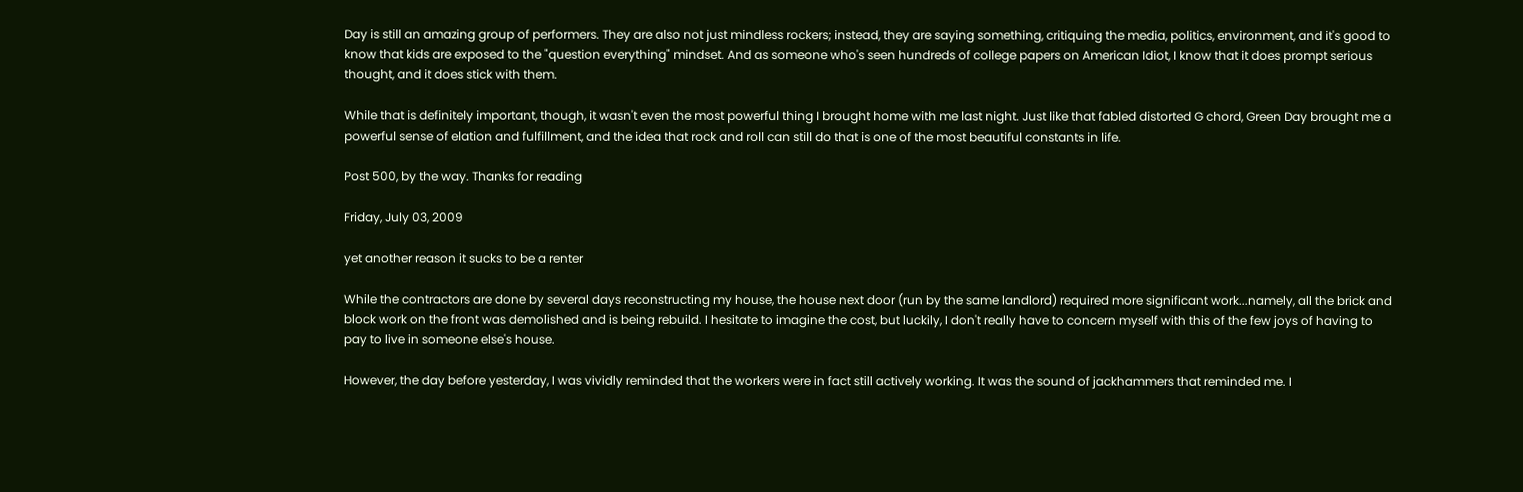Day is still an amazing group of performers. They are also not just mindless rockers; instead, they are saying something, critiquing the media, politics, environment, and it's good to know that kids are exposed to the "question everything" mindset. And as someone who's seen hundreds of college papers on American Idiot, I know that it does prompt serious thought, and it does stick with them.

While that is definitely important, though, it wasn't even the most powerful thing I brought home with me last night. Just like that fabled distorted G chord, Green Day brought me a powerful sense of elation and fulfillment, and the idea that rock and roll can still do that is one of the most beautiful constants in life.

Post 500, by the way. Thanks for reading

Friday, July 03, 2009

yet another reason it sucks to be a renter

While the contractors are done by several days reconstructing my house, the house next door (run by the same landlord) required more significant work...namely, all the brick and block work on the front was demolished and is being rebuild. I hesitate to imagine the cost, but luckily, I don't really have to concern myself with this of the few joys of having to pay to live in someone else's house.

However, the day before yesterday, I was vividly reminded that the workers were in fact still actively working. It was the sound of jackhammers that reminded me. I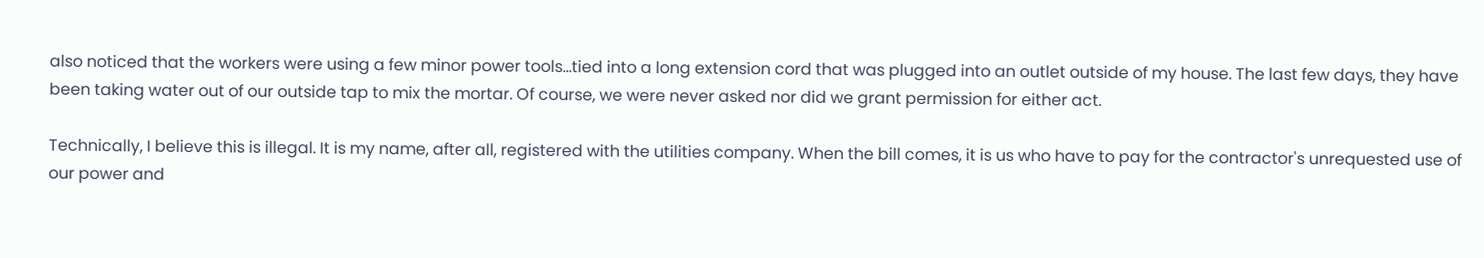also noticed that the workers were using a few minor power tools...tied into a long extension cord that was plugged into an outlet outside of my house. The last few days, they have been taking water out of our outside tap to mix the mortar. Of course, we were never asked nor did we grant permission for either act.

Technically, I believe this is illegal. It is my name, after all, registered with the utilities company. When the bill comes, it is us who have to pay for the contractor's unrequested use of our power and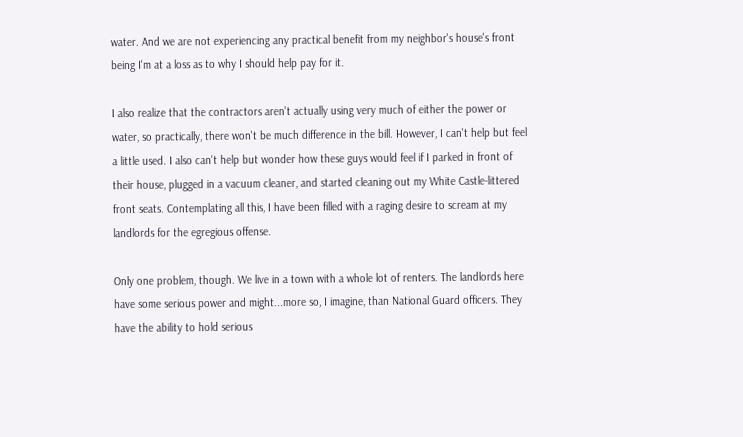water. And we are not experiencing any practical benefit from my neighbor's house's front being I'm at a loss as to why I should help pay for it.

I also realize that the contractors aren't actually using very much of either the power or water, so practically, there won't be much difference in the bill. However, I can't help but feel a little used. I also can't help but wonder how these guys would feel if I parked in front of their house, plugged in a vacuum cleaner, and started cleaning out my White Castle-littered front seats. Contemplating all this, I have been filled with a raging desire to scream at my landlords for the egregious offense.

Only one problem, though. We live in a town with a whole lot of renters. The landlords here have some serious power and might...more so, I imagine, than National Guard officers. They have the ability to hold serious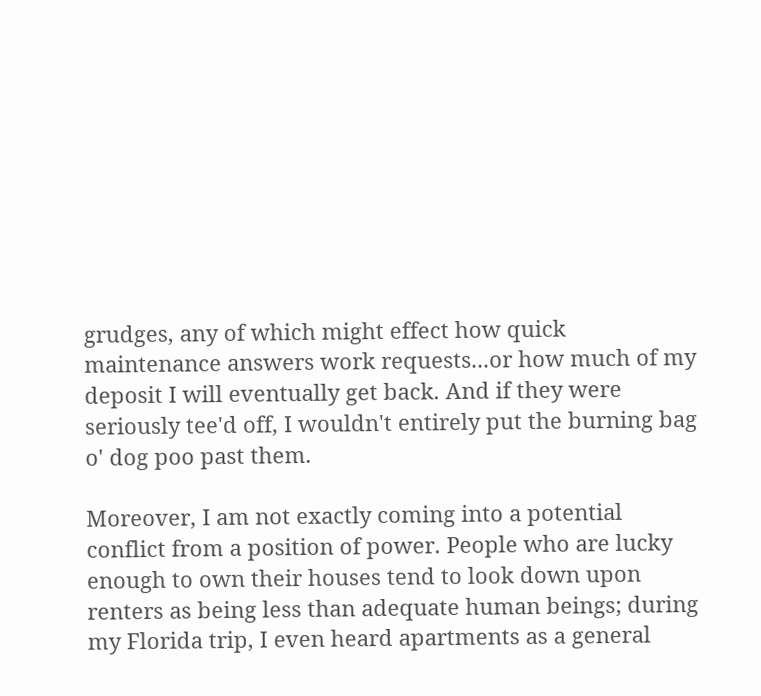grudges, any of which might effect how quick maintenance answers work requests...or how much of my deposit I will eventually get back. And if they were seriously tee'd off, I wouldn't entirely put the burning bag o' dog poo past them.

Moreover, I am not exactly coming into a potential conflict from a position of power. People who are lucky enough to own their houses tend to look down upon renters as being less than adequate human beings; during my Florida trip, I even heard apartments as a general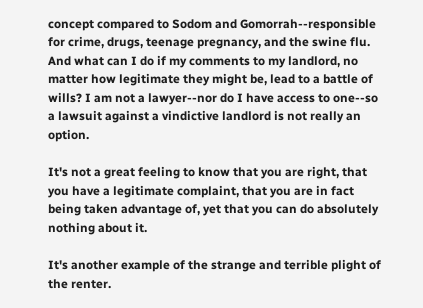concept compared to Sodom and Gomorrah--responsible for crime, drugs, teenage pregnancy, and the swine flu. And what can I do if my comments to my landlord, no matter how legitimate they might be, lead to a battle of wills? I am not a lawyer--nor do I have access to one--so a lawsuit against a vindictive landlord is not really an option.

It's not a great feeling to know that you are right, that you have a legitimate complaint, that you are in fact being taken advantage of, yet that you can do absolutely nothing about it.

It's another example of the strange and terrible plight of the renter.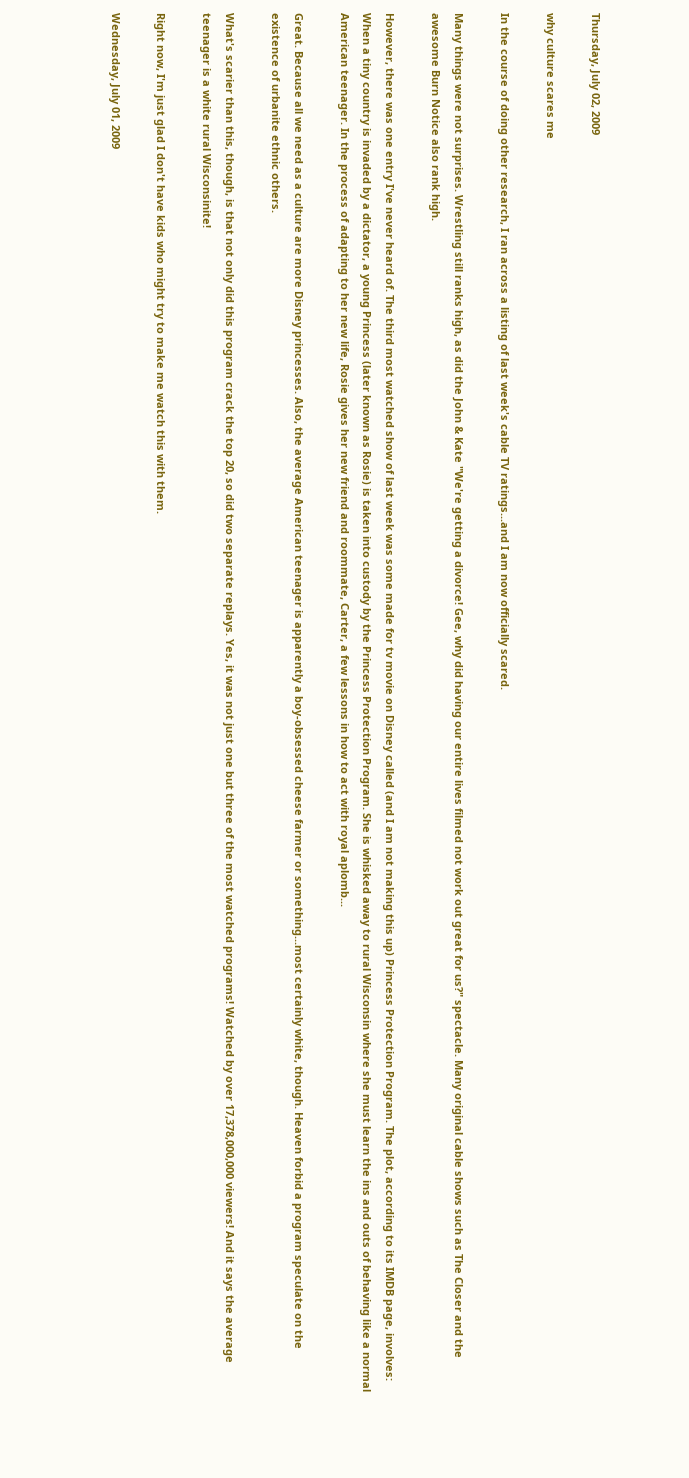Thursday, July 02, 2009

why culture scares me

In the course of doing other research, I ran across a listing of last week's cable TV ratings...and I am now officially scared.

Many things were not surprises. Wrestling still ranks high, as did the John & Kate "We're getting a divorce! Gee, why did having our entire lives filmed not work out great for us?" spectacle. Many original cable shows such as The Closer and the awesome Burn Notice also rank high.

However, there was one entry I've never heard of. The third most watched show of last week was some made for tv movie on Disney called (and I am not making this up) Princess Protection Program. The plot, according to its IMDB page, involves:
When a tiny country is invaded by a dictator, a young Princess (later known as Rosie) is taken into custody by the Princess Protection Program. She is whisked away to rural Wisconsin where she must learn the ins and outs of behaving like a normal American teenager. In the process of adapting to her new life, Rosie gives her new friend and roommate, Carter, a few lessons in how to act with royal aplomb...

Great. Because all we need as a culture are more Disney princesses. Also, the average American teenager is apparently a boy-obsessed cheese farmer or something...most certainly white, though. Heaven forbid a program speculate on the existence of urbanite ethnic others.

What's scarier than this, though, is that not only did this program crack the top 20, so did two separate replays. Yes, it was not just one but three of the most watched programs! Watched by over 17,378,000,000 viewers! And it says the average teenager is a white rural Wisconsinite!

Right now, I'm just glad I don't have kids who might try to make me watch this with them.

Wednesday, July 01, 2009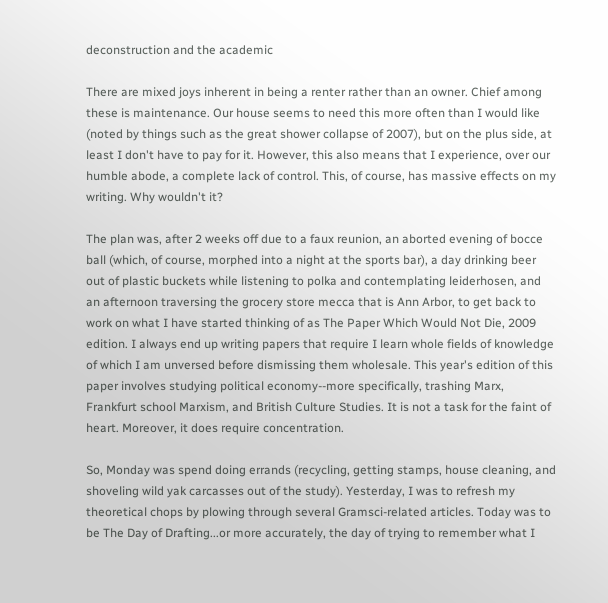deconstruction and the academic

There are mixed joys inherent in being a renter rather than an owner. Chief among these is maintenance. Our house seems to need this more often than I would like (noted by things such as the great shower collapse of 2007), but on the plus side, at least I don't have to pay for it. However, this also means that I experience, over our humble abode, a complete lack of control. This, of course, has massive effects on my writing. Why wouldn't it?

The plan was, after 2 weeks off due to a faux reunion, an aborted evening of bocce ball (which, of course, morphed into a night at the sports bar), a day drinking beer out of plastic buckets while listening to polka and contemplating leiderhosen, and an afternoon traversing the grocery store mecca that is Ann Arbor, to get back to work on what I have started thinking of as The Paper Which Would Not Die, 2009 edition. I always end up writing papers that require I learn whole fields of knowledge of which I am unversed before dismissing them wholesale. This year's edition of this paper involves studying political economy--more specifically, trashing Marx, Frankfurt school Marxism, and British Culture Studies. It is not a task for the faint of heart. Moreover, it does require concentration.

So, Monday was spend doing errands (recycling, getting stamps, house cleaning, and shoveling wild yak carcasses out of the study). Yesterday, I was to refresh my theoretical chops by plowing through several Gramsci-related articles. Today was to be The Day of Drafting...or more accurately, the day of trying to remember what I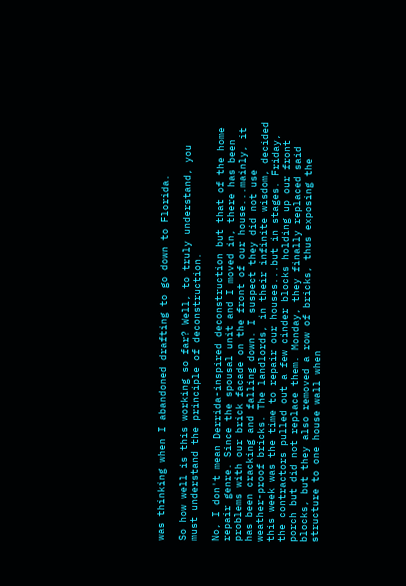was thinking when I abandoned drafting to go down to Florida.

So how well is this working so far? Well, to truly understand, you must understand the principle of deconstruction.

No, I don't mean Derrida-inspired deconstruction but that of the home repair genre. Since the spousal unit and I moved in, there has been problems with our brick facade on the front of our house...mainly, it has been cracking and falling down. I suspect they did not use weather-proof bricks. The landlords, in their infinite wisdom, decided this week was the time to repair our houses...but in stages. Friday, the contractors pulled out a few cinder blocks holding up our front porch but did not replace them. Monday, they finally replaced said blocks, but they also removed a row of bricks, thus exposing the structure to one house wall when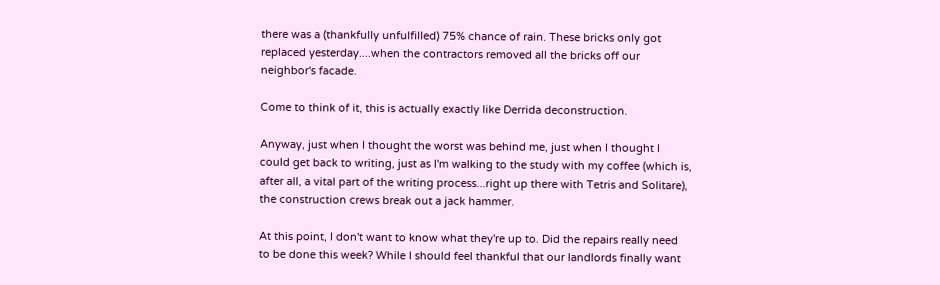there was a (thankfully unfulfilled) 75% chance of rain. These bricks only got replaced yesterday....when the contractors removed all the bricks off our neighbor's facade.

Come to think of it, this is actually exactly like Derrida deconstruction.

Anyway, just when I thought the worst was behind me, just when I thought I could get back to writing, just as I'm walking to the study with my coffee (which is, after all, a vital part of the writing process...right up there with Tetris and Solitare), the construction crews break out a jack hammer.

At this point, I don't want to know what they're up to. Did the repairs really need to be done this week? While I should feel thankful that our landlords finally want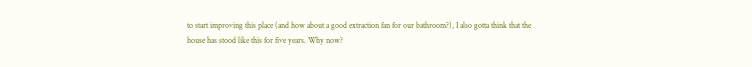to start improving this place (and how about a good extraction fan for our bathroom?), I also gotta think that the house has stood like this for five years. Why now?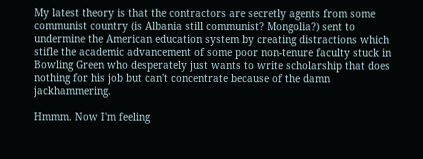My latest theory is that the contractors are secretly agents from some communist country (is Albania still communist? Mongolia?) sent to undermine the American education system by creating distractions which stifle the academic advancement of some poor non-tenure faculty stuck in Bowling Green who desperately just wants to write scholarship that does nothing for his job but can't concentrate because of the damn jackhammering.

Hmmm. Now I'm feeling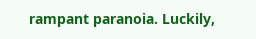rampant paranoia. Luckily,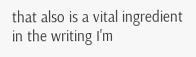that also is a vital ingredient in the writing I'm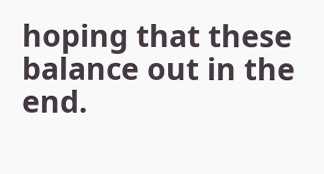hoping that these balance out in the end.